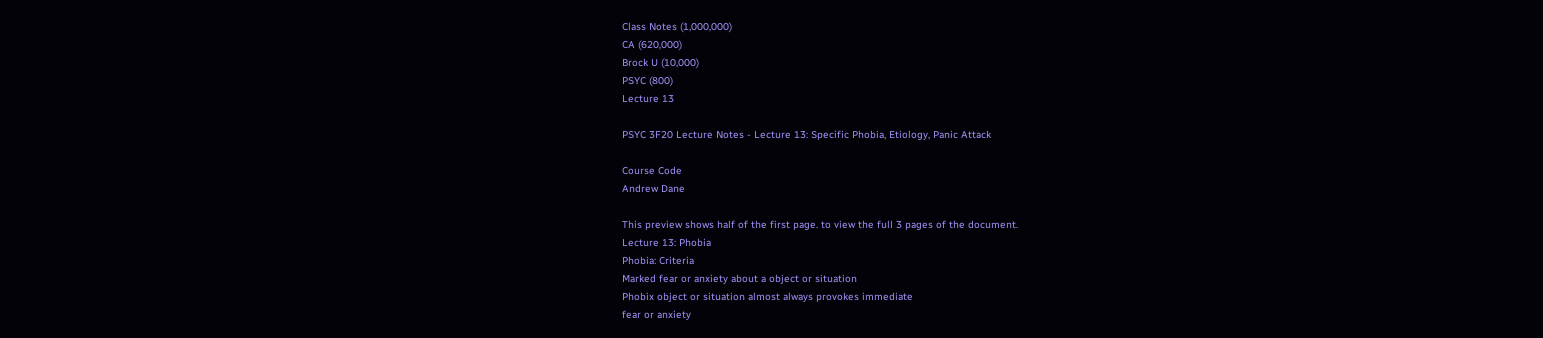Class Notes (1,000,000)
CA (620,000)
Brock U (10,000)
PSYC (800)
Lecture 13

PSYC 3F20 Lecture Notes - Lecture 13: Specific Phobia, Etiology, Panic Attack

Course Code
Andrew Dane

This preview shows half of the first page. to view the full 3 pages of the document.
Lecture 13: Phobia
Phobia: Criteria
Marked fear or anxiety about a object or situation
Phobix object or situation almost always provokes immediate
fear or anxiety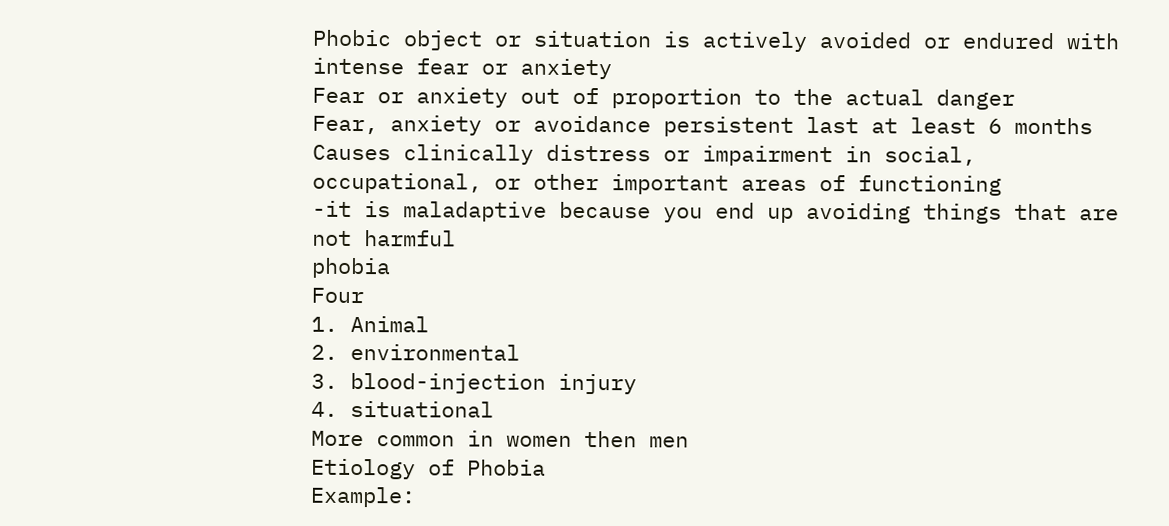Phobic object or situation is actively avoided or endured with
intense fear or anxiety
Fear or anxiety out of proportion to the actual danger
Fear, anxiety or avoidance persistent last at least 6 months
Causes clinically distress or impairment in social,
occupational, or other important areas of functioning
-it is maladaptive because you end up avoiding things that are
not harmful
phobia
Four
1. Animal
2. environmental
3. blood-injection injury
4. situational
More common in women then men
Etiology of Phobia
Example: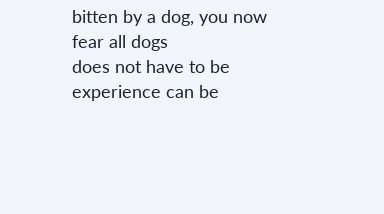bitten by a dog, you now fear all dogs
does not have to be experience can be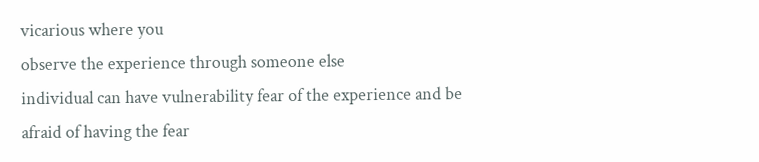vicarious where you
observe the experience through someone else
individual can have vulnerability fear of the experience and be
afraid of having the fear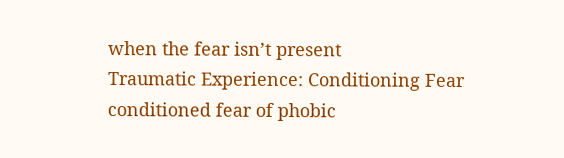when the fear isn’t present
Traumatic Experience: Conditioning Fear
conditioned fear of phobic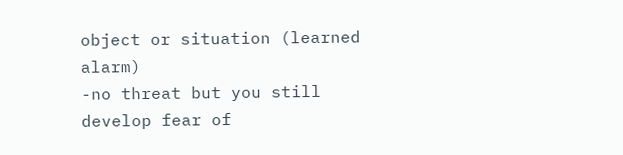object or situation (learned alarm)
-no threat but you still develop fear of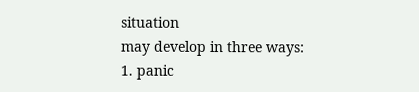situation
may develop in three ways:
1. panic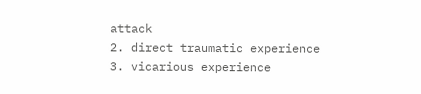attack
2. direct traumatic experience
3. vicarious experience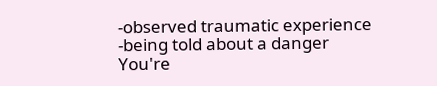-observed traumatic experience
-being told about a danger
You're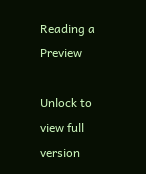Reading a Preview

Unlock to view full version